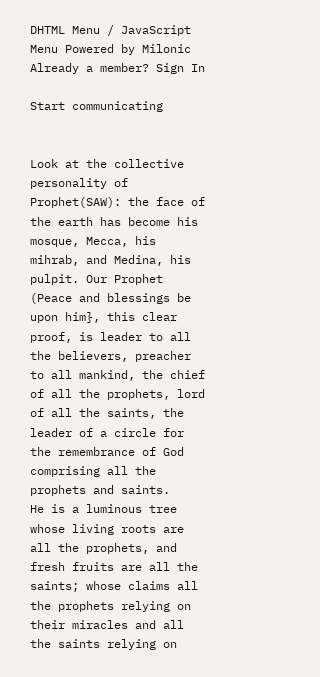DHTML Menu / JavaScript Menu Powered by Milonic
Already a member? Sign In

Start communicating


Look at the collective personality of Prophet(SAW): the face of the earth has become his mosque, Mecca, his mihrab, and Medina, his pulpit. Our Prophet (Peace and blessings be upon him}, this clear proof, is leader to all the believers, preacher to all mankind, the chief of all the prophets, lord of all the saints, the leader of a circle for the remembrance of God comprising all the prophets and saints.
He is a luminous tree whose living roots are all the prophets, and fresh fruits are all the saints; whose claims all the prophets relying on their miracles and all the saints relying on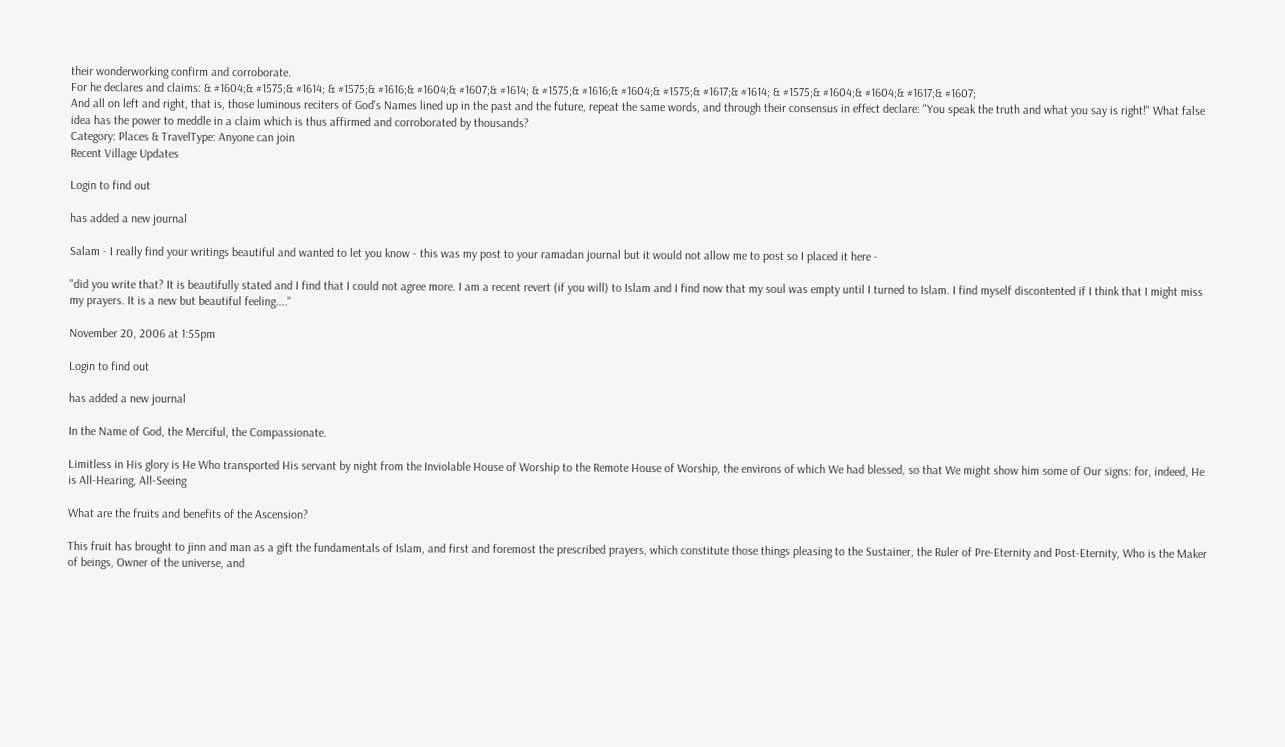their wonderworking confirm and corroborate.
For he declares and claims: & #1604;& #1575;& #1614; & #1575;& #1616;& #1604;& #1607;& #1614; & #1575;& #1616;& #1604;& #1575;& #1617;& #1614; & #1575;& #1604;& #1604;& #1617;& #1607;
And all on left and right, that is, those luminous reciters of God's Names lined up in the past and the future, repeat the same words, and through their consensus in effect declare: "You speak the truth and what you say is right!" What false idea has the power to meddle in a claim which is thus affirmed and corroborated by thousands?
Category: Places & TravelType: Anyone can join
Recent Village Updates

Login to find out

has added a new journal

Salam - I really find your writings beautiful and wanted to let you know - this was my post to your ramadan journal but it would not allow me to post so I placed it here -

"did you write that? It is beautifully stated and I find that I could not agree more. I am a recent revert (if you will) to Islam and I find now that my soul was empty until I turned to Islam. I find myself discontented if I think that I might miss my prayers. It is a new but beautiful feeling...."

November 20, 2006 at 1:55pm

Login to find out

has added a new journal

In the Name of God, the Merciful, the Compassionate.

Limitless in His glory is He Who transported His servant by night from the Inviolable House of Worship to the Remote House of Worship, the environs of which We had blessed, so that We might show him some of Our signs: for, indeed, He is All-Hearing, All-Seeing

What are the fruits and benefits of the Ascension?

This fruit has brought to jinn and man as a gift the fundamentals of Islam, and first and foremost the prescribed prayers, which constitute those things pleasing to the Sustainer, the Ruler of Pre-Eternity and Post-Eternity, Who is the Maker of beings, Owner of the universe, and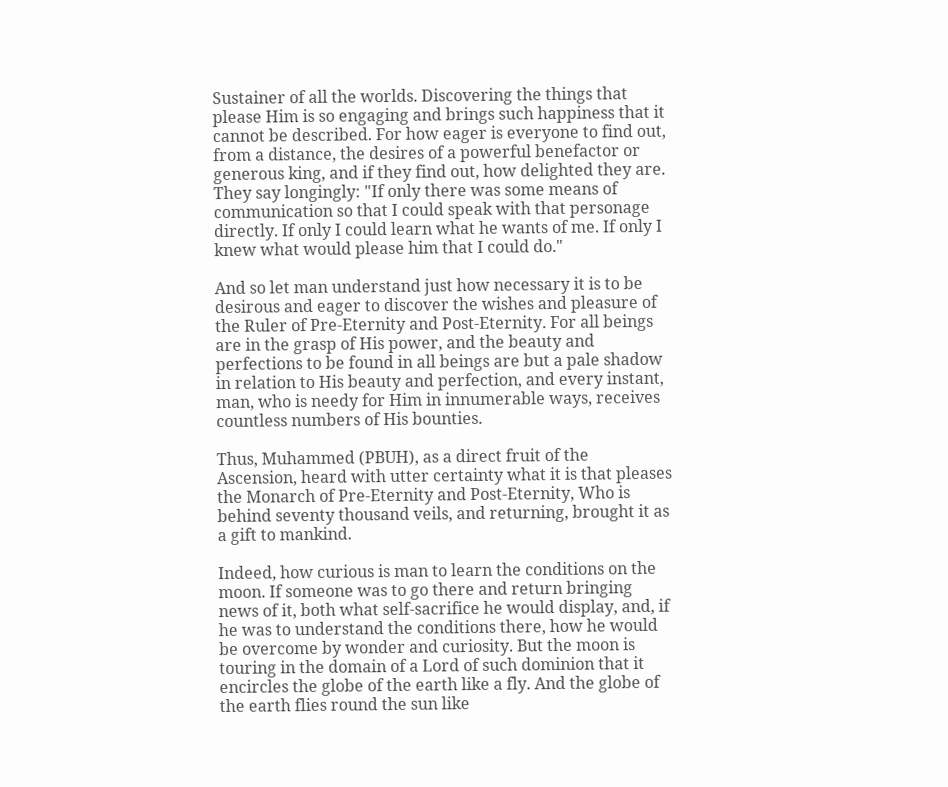Sustainer of all the worlds. Discovering the things that please Him is so engaging and brings such happiness that it cannot be described. For how eager is everyone to find out, from a distance, the desires of a powerful benefactor or generous king, and if they find out, how delighted they are. They say longingly: "If only there was some means of communication so that I could speak with that personage directly. If only I could learn what he wants of me. If only I knew what would please him that I could do."

And so let man understand just how necessary it is to be desirous and eager to discover the wishes and pleasure of the Ruler of Pre-Eternity and Post-Eternity. For all beings are in the grasp of His power, and the beauty and perfections to be found in all beings are but a pale shadow in relation to His beauty and perfection, and every instant, man, who is needy for Him in innumerable ways, receives countless numbers of His bounties.

Thus, Muhammed (PBUH), as a direct fruit of the Ascension, heard with utter certainty what it is that pleases the Monarch of Pre-Eternity and Post-Eternity, Who is behind seventy thousand veils, and returning, brought it as a gift to mankind.

Indeed, how curious is man to learn the conditions on the moon. If someone was to go there and return bringing news of it, both what self-sacrifice he would display, and, if he was to understand the conditions there, how he would be overcome by wonder and curiosity. But the moon is touring in the domain of a Lord of such dominion that it encircles the globe of the earth like a fly. And the globe of the earth flies round the sun like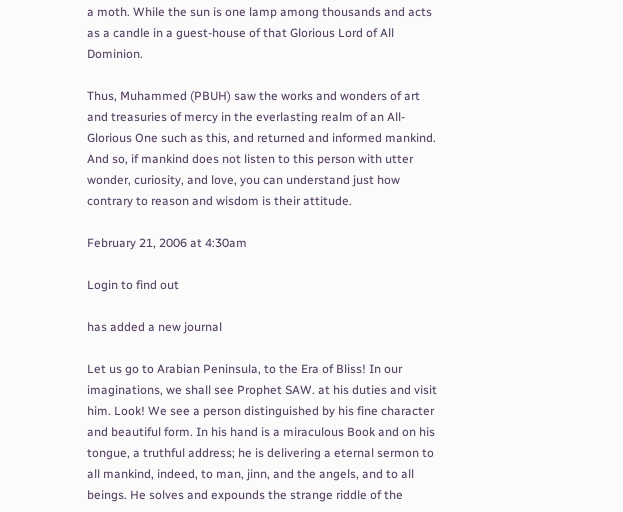a moth. While the sun is one lamp among thousands and acts as a candle in a guest-house of that Glorious Lord of All Dominion.

Thus, Muhammed (PBUH) saw the works and wonders of art and treasuries of mercy in the everlasting realm of an All-Glorious One such as this, and returned and informed mankind. And so, if mankind does not listen to this person with utter wonder, curiosity, and love, you can understand just how contrary to reason and wisdom is their attitude.

February 21, 2006 at 4:30am

Login to find out

has added a new journal

Let us go to Arabian Peninsula, to the Era of Bliss! In our imaginations, we shall see Prophet SAW. at his duties and visit him. Look! We see a person distinguished by his fine character and beautiful form. In his hand is a miraculous Book and on his tongue, a truthful address; he is delivering a eternal sermon to all mankind, indeed, to man, jinn, and the angels, and to all beings. He solves and expounds the strange riddle of the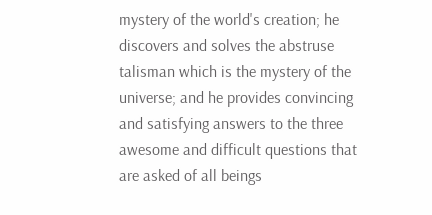mystery of the world's creation; he discovers and solves the abstruse talisman which is the mystery of the universe; and he provides convincing and satisfying answers to the three awesome and difficult questions that are asked of all beings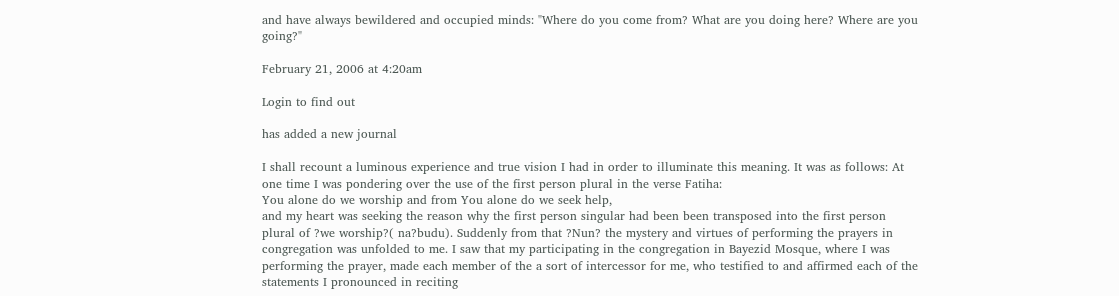and have always bewildered and occupied minds: "Where do you come from? What are you doing here? Where are you going?"

February 21, 2006 at 4:20am

Login to find out

has added a new journal

I shall recount a luminous experience and true vision I had in order to illuminate this meaning. It was as follows: At one time I was pondering over the use of the first person plural in the verse Fatiha:
You alone do we worship and from You alone do we seek help,
and my heart was seeking the reason why the first person singular had been been transposed into the first person plural of ?we worship?( na?budu). Suddenly from that ?Nun? the mystery and virtues of performing the prayers in congregation was unfolded to me. I saw that my participating in the congregation in Bayezid Mosque, where I was performing the prayer, made each member of the a sort of intercessor for me, who testified to and affirmed each of the statements I pronounced in reciting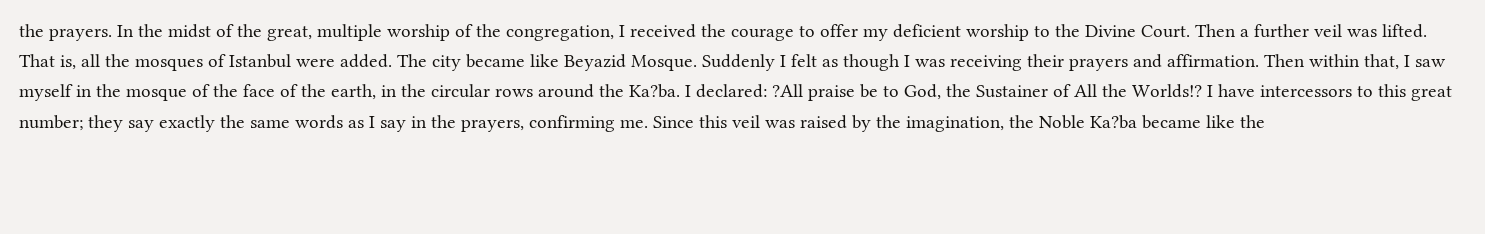the prayers. In the midst of the great, multiple worship of the congregation, I received the courage to offer my deficient worship to the Divine Court. Then a further veil was lifted. That is, all the mosques of Istanbul were added. The city became like Beyazid Mosque. Suddenly I felt as though I was receiving their prayers and affirmation. Then within that, I saw myself in the mosque of the face of the earth, in the circular rows around the Ka?ba. I declared: ?All praise be to God, the Sustainer of All the Worlds!? I have intercessors to this great number; they say exactly the same words as I say in the prayers, confirming me. Since this veil was raised by the imagination, the Noble Ka?ba became like the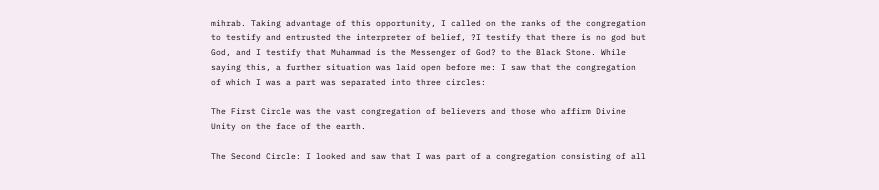mihrab. Taking advantage of this opportunity, I called on the ranks of the congregation to testify and entrusted the interpreter of belief, ?I testify that there is no god but God, and I testify that Muhammad is the Messenger of God? to the Black Stone. While saying this, a further situation was laid open before me: I saw that the congregation of which I was a part was separated into three circles:

The First Circle was the vast congregation of believers and those who affirm Divine Unity on the face of the earth.

The Second Circle: I looked and saw that I was part of a congregation consisting of all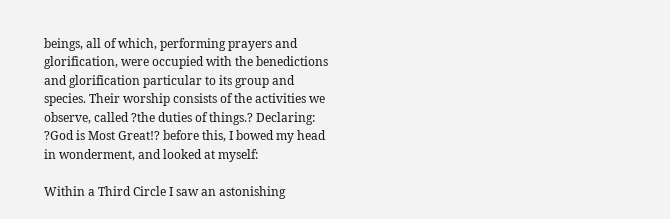beings, all of which, performing prayers and glorification, were occupied with the benedictions and glorification particular to its group and species. Their worship consists of the activities we observe, called ?the duties of things.? Declaring: ?God is Most Great!? before this, I bowed my head in wonderment, and looked at myself:

Within a Third Circle I saw an astonishing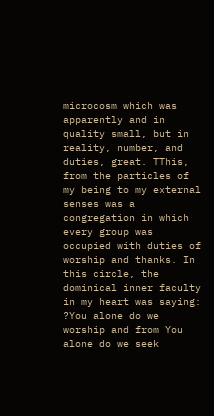microcosm which was apparently and in quality small, but in reality, number, and duties, great. TThis, from the particles of my being to my external senses was a congregation in which every group was occupied with duties of worship and thanks. In this circle, the dominical inner faculty in my heart was saying: ?You alone do we worship and from You alone do we seek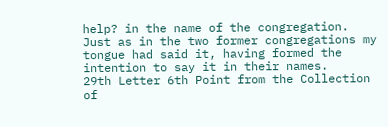help? in the name of the congregation. Just as in the two former congregations my tongue had said it, having formed the intention to say it in their names.
29th Letter 6th Point from the Collection of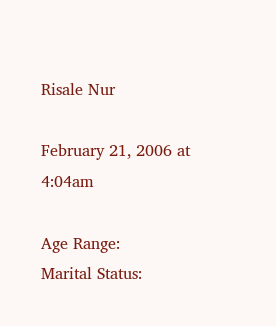Risale Nur

February 21, 2006 at 4:04am

Age Range:
Marital Status: